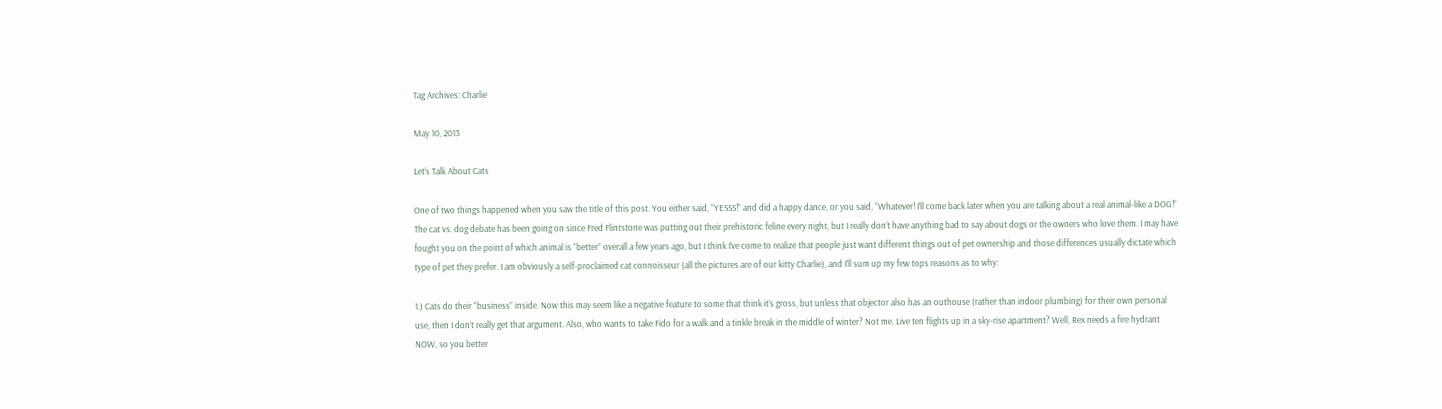Tag Archives: Charlie

May 10, 2013

Let’s Talk About Cats

One of two things happened when you saw the title of this post. You either said, “YESSS!” and did a happy dance, or you said, “Whatever! I’ll come back later when you are talking about a real animal-like a DOG!” The cat vs. dog debate has been going on since Fred Flintstone was putting out their prehistoric feline every night, but I really don’t have anything bad to say about dogs or the owners who love them. I may have fought you on the point of which animal is “better” overall a few years ago, but I think I’ve come to realize that people just want different things out of pet ownership and those differences usually dictate which type of pet they prefer. I am obviously a self-proclaimed cat connoisseur (all the pictures are of our kitty Charlie), and I’ll sum up my few tops reasons as to why:

1.) Cats do their “business” inside. Now this may seem like a negative feature to some that think it’s gross, but unless that objector also has an outhouse (rather than indoor plumbing) for their own personal use, then I don’t really get that argument. Also, who wants to take Fido for a walk and a tinkle break in the middle of winter? Not me. Live ten flights up in a sky-rise apartment? Well, Rex needs a fire hydrant NOW, so you better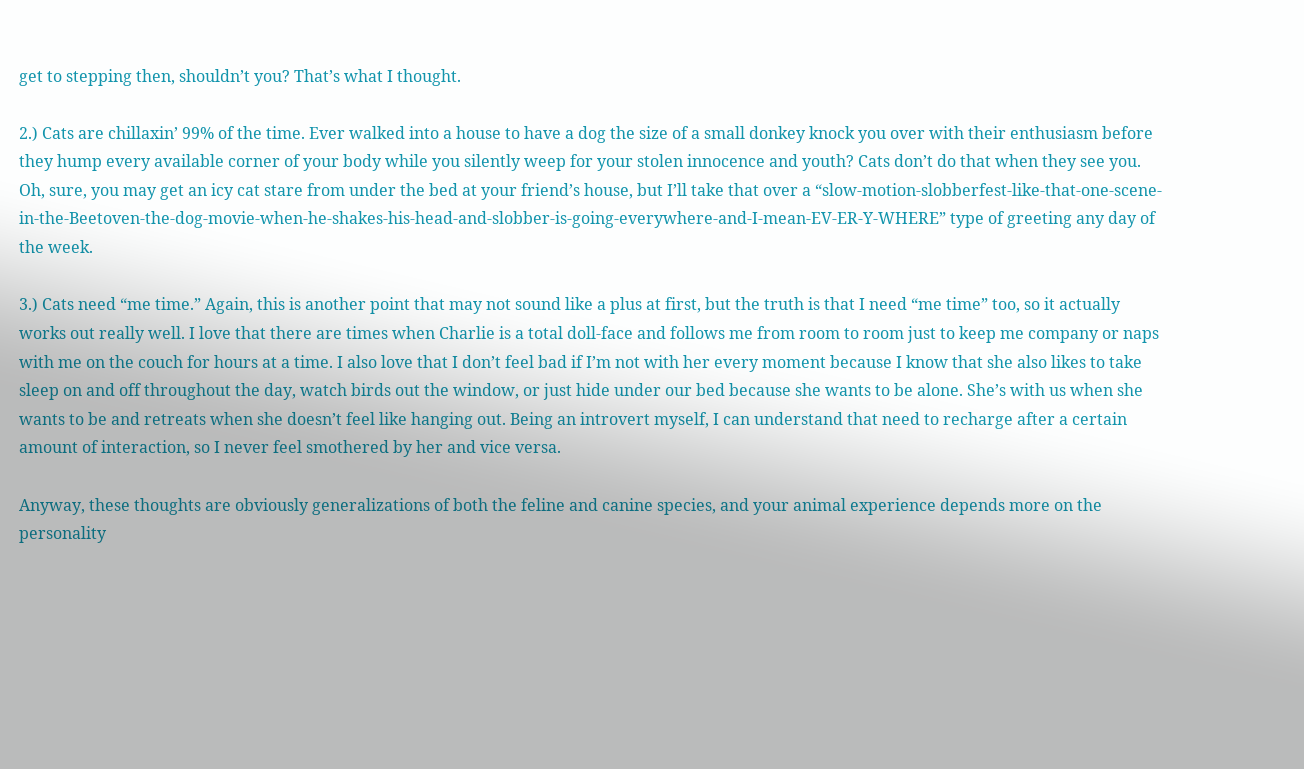get to stepping then, shouldn’t you? That’s what I thought.

2.) Cats are chillaxin’ 99% of the time. Ever walked into a house to have a dog the size of a small donkey knock you over with their enthusiasm before they hump every available corner of your body while you silently weep for your stolen innocence and youth? Cats don’t do that when they see you. Oh, sure, you may get an icy cat stare from under the bed at your friend’s house, but I’ll take that over a “slow-motion-slobberfest-like-that-one-scene-in-the-Beetoven-the-dog-movie-when-he-shakes-his-head-and-slobber-is-going-everywhere-and-I-mean-EV-ER-Y-WHERE” type of greeting any day of the week.

3.) Cats need “me time.” Again, this is another point that may not sound like a plus at first, but the truth is that I need “me time” too, so it actually works out really well. I love that there are times when Charlie is a total doll-face and follows me from room to room just to keep me company or naps with me on the couch for hours at a time. I also love that I don’t feel bad if I’m not with her every moment because I know that she also likes to take sleep on and off throughout the day, watch birds out the window, or just hide under our bed because she wants to be alone. She’s with us when she wants to be and retreats when she doesn’t feel like hanging out. Being an introvert myself, I can understand that need to recharge after a certain amount of interaction, so I never feel smothered by her and vice versa.

Anyway, these thoughts are obviously generalizations of both the feline and canine species, and your animal experience depends more on the personality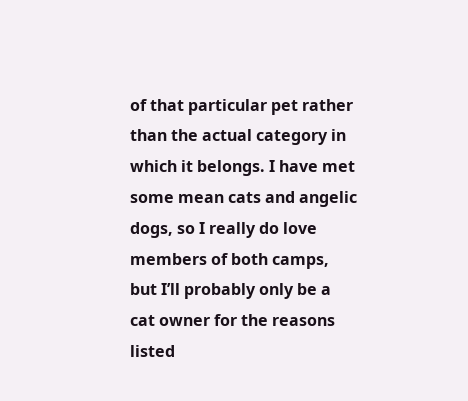of that particular pet rather than the actual category in which it belongs. I have met some mean cats and angelic dogs, so I really do love members of both camps, but I’ll probably only be a cat owner for the reasons listed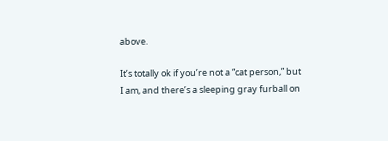above.

It’s totally ok if you’re not a “cat person,” but I am, and there’s a sleeping gray furball on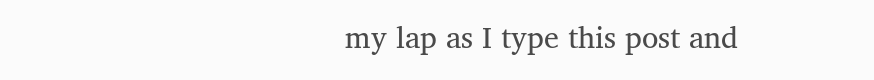my lap as I type this post and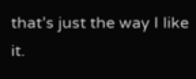that’s just the way I like it.